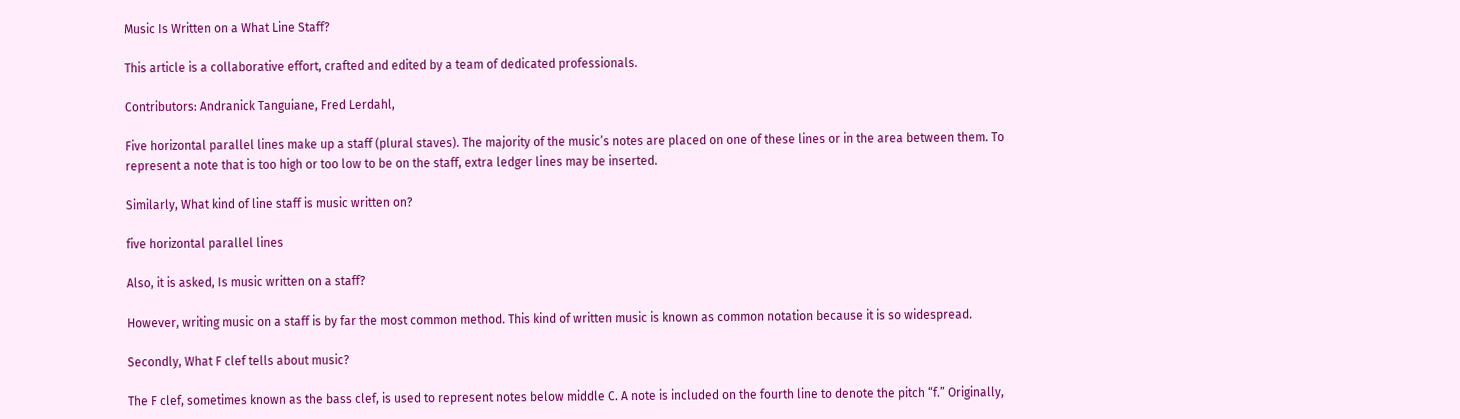Music Is Written on a What Line Staff?

This article is a collaborative effort, crafted and edited by a team of dedicated professionals.

Contributors: Andranick Tanguiane, Fred Lerdahl,

Five horizontal parallel lines make up a staff (plural staves). The majority of the music’s notes are placed on one of these lines or in the area between them. To represent a note that is too high or too low to be on the staff, extra ledger lines may be inserted.

Similarly, What kind of line staff is music written on?

five horizontal parallel lines

Also, it is asked, Is music written on a staff?

However, writing music on a staff is by far the most common method. This kind of written music is known as common notation because it is so widespread.

Secondly, What F clef tells about music?

The F clef, sometimes known as the bass clef, is used to represent notes below middle C. A note is included on the fourth line to denote the pitch “f.” Originally,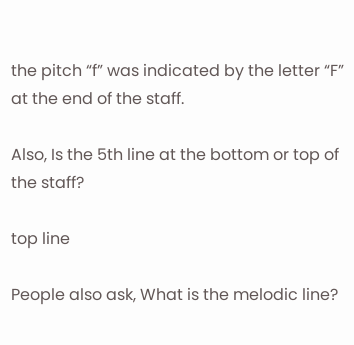the pitch “f” was indicated by the letter “F” at the end of the staff.

Also, Is the 5th line at the bottom or top of the staff?

top line

People also ask, What is the melodic line?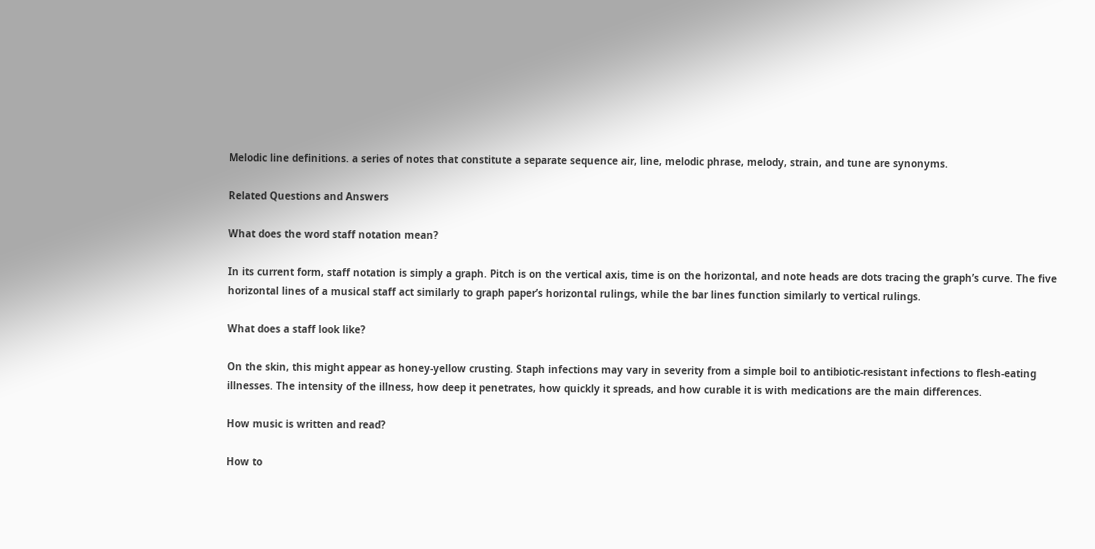Melodic line definitions. a series of notes that constitute a separate sequence air, line, melodic phrase, melody, strain, and tune are synonyms.

Related Questions and Answers

What does the word staff notation mean?

In its current form, staff notation is simply a graph. Pitch is on the vertical axis, time is on the horizontal, and note heads are dots tracing the graph’s curve. The five horizontal lines of a musical staff act similarly to graph paper’s horizontal rulings, while the bar lines function similarly to vertical rulings.

What does a staff look like?

On the skin, this might appear as honey-yellow crusting. Staph infections may vary in severity from a simple boil to antibiotic-resistant infections to flesh-eating illnesses. The intensity of the illness, how deep it penetrates, how quickly it spreads, and how curable it is with medications are the main differences.

How music is written and read?

How to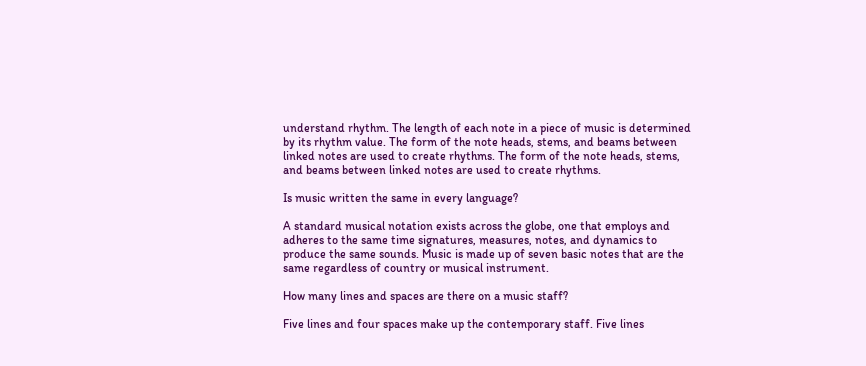understand rhythm. The length of each note in a piece of music is determined by its rhythm value. The form of the note heads, stems, and beams between linked notes are used to create rhythms. The form of the note heads, stems, and beams between linked notes are used to create rhythms.

Is music written the same in every language?

A standard musical notation exists across the globe, one that employs and adheres to the same time signatures, measures, notes, and dynamics to produce the same sounds. Music is made up of seven basic notes that are the same regardless of country or musical instrument.

How many lines and spaces are there on a music staff?

Five lines and four spaces make up the contemporary staff. Five lines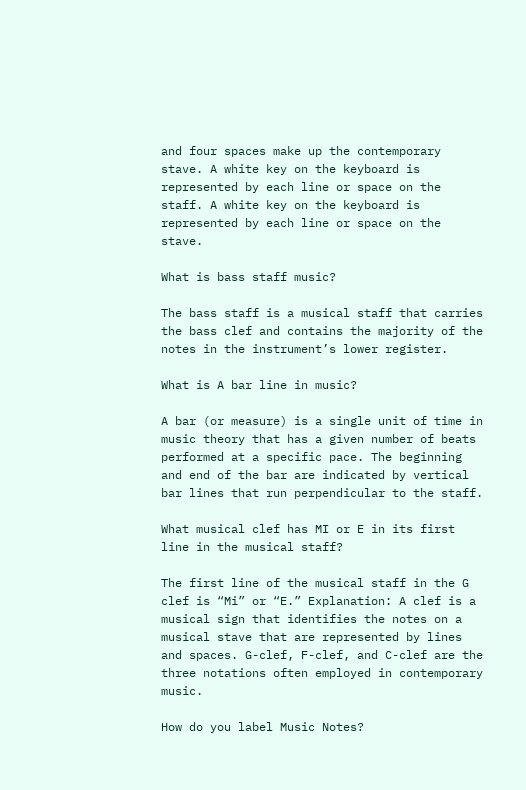and four spaces make up the contemporary stave. A white key on the keyboard is represented by each line or space on the staff. A white key on the keyboard is represented by each line or space on the stave.

What is bass staff music?

The bass staff is a musical staff that carries the bass clef and contains the majority of the notes in the instrument’s lower register.

What is A bar line in music?

A bar (or measure) is a single unit of time in music theory that has a given number of beats performed at a specific pace. The beginning and end of the bar are indicated by vertical bar lines that run perpendicular to the staff.

What musical clef has MI or E in its first line in the musical staff?

The first line of the musical staff in the G clef is “Mi” or “E.” Explanation: A clef is a musical sign that identifies the notes on a musical stave that are represented by lines and spaces. G-clef, F-clef, and C-clef are the three notations often employed in contemporary music.

How do you label Music Notes?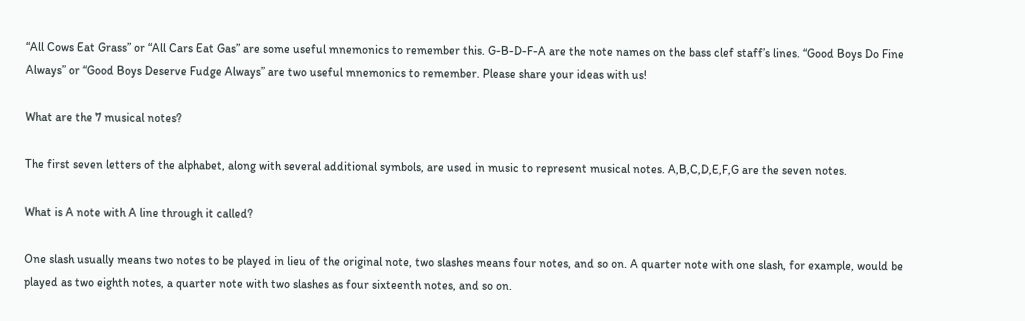“All Cows Eat Grass” or “All Cars Eat Gas” are some useful mnemonics to remember this. G-B-D-F-A are the note names on the bass clef staff’s lines. “Good Boys Do Fine Always” or “Good Boys Deserve Fudge Always” are two useful mnemonics to remember. Please share your ideas with us!

What are the 7 musical notes?

The first seven letters of the alphabet, along with several additional symbols, are used in music to represent musical notes. A,B,C,D,E,F,G are the seven notes.

What is A note with A line through it called?

One slash usually means two notes to be played in lieu of the original note, two slashes means four notes, and so on. A quarter note with one slash, for example, would be played as two eighth notes, a quarter note with two slashes as four sixteenth notes, and so on.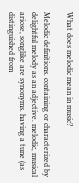What does melodic mean in music?

Melodic definitions. containing or characterized by delightful melody as an adjective. melodic, musical ariose, songlike are synonyms. having a tune (as distinguished from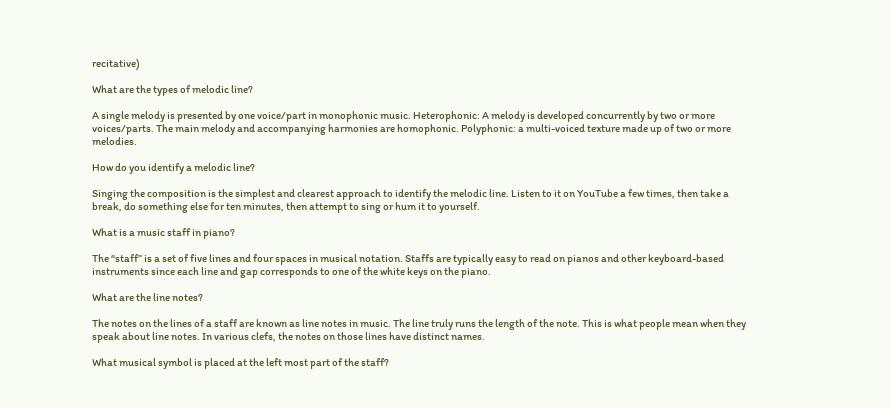recitative)

What are the types of melodic line?

A single melody is presented by one voice/part in monophonic music. Heterophonic: A melody is developed concurrently by two or more voices/parts. The main melody and accompanying harmonies are homophonic. Polyphonic: a multi-voiced texture made up of two or more melodies.

How do you identify a melodic line?

Singing the composition is the simplest and clearest approach to identify the melodic line. Listen to it on YouTube a few times, then take a break, do something else for ten minutes, then attempt to sing or hum it to yourself.

What is a music staff in piano?

The “staff” is a set of five lines and four spaces in musical notation. Staffs are typically easy to read on pianos and other keyboard-based instruments since each line and gap corresponds to one of the white keys on the piano.

What are the line notes?

The notes on the lines of a staff are known as line notes in music. The line truly runs the length of the note. This is what people mean when they speak about line notes. In various clefs, the notes on those lines have distinct names.

What musical symbol is placed at the left most part of the staff?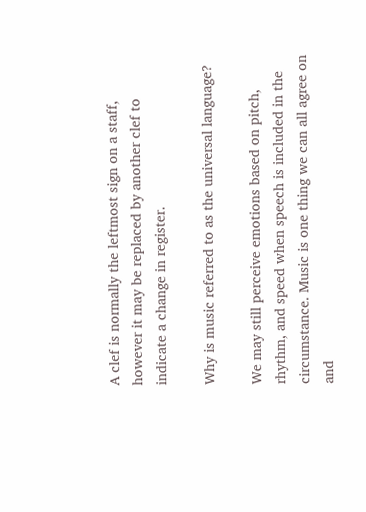A clef is normally the leftmost sign on a staff, however it may be replaced by another clef to indicate a change in register.

Why is music referred to as the universal language?

We may still perceive emotions based on pitch, rhythm, and speed when speech is included in the circumstance. Music is one thing we can all agree on and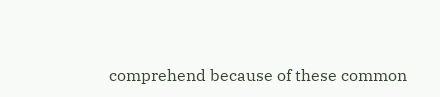comprehend because of these common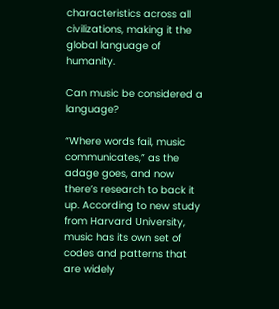characteristics across all civilizations, making it the global language of humanity.

Can music be considered a language?

“Where words fail, music communicates,” as the adage goes, and now there’s research to back it up. According to new study from Harvard University, music has its own set of codes and patterns that are widely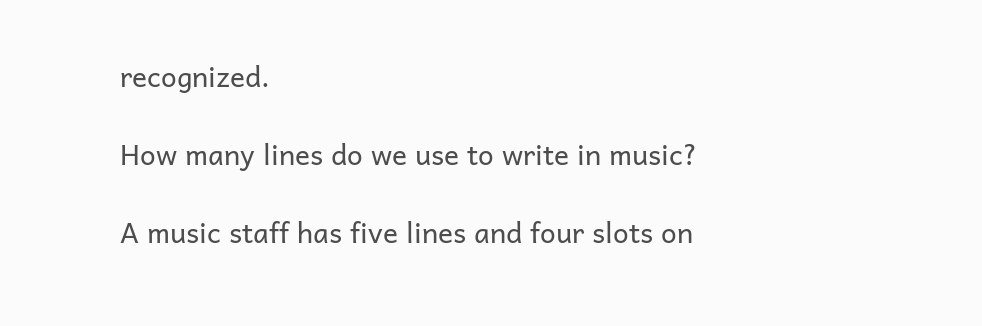recognized.

How many lines do we use to write in music?

A music staff has five lines and four slots on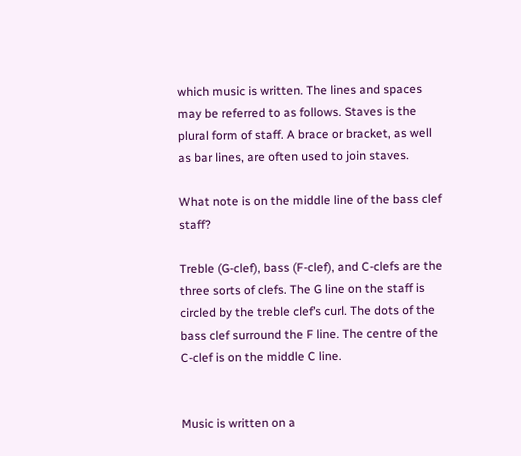which music is written. The lines and spaces may be referred to as follows. Staves is the plural form of staff. A brace or bracket, as well as bar lines, are often used to join staves.

What note is on the middle line of the bass clef staff?

Treble (G-clef), bass (F-clef), and C-clefs are the three sorts of clefs. The G line on the staff is circled by the treble clef’s curl. The dots of the bass clef surround the F line. The centre of the C-clef is on the middle C line.


Music is written on a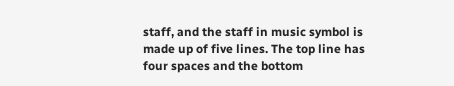staff, and the staff in music symbol is made up of five lines. The top line has four spaces and the bottom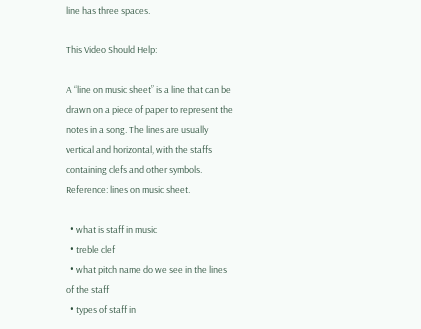line has three spaces.

This Video Should Help:

A “line on music sheet” is a line that can be drawn on a piece of paper to represent the notes in a song. The lines are usually vertical and horizontal, with the staffs containing clefs and other symbols. Reference: lines on music sheet.

  • what is staff in music
  • treble clef
  • what pitch name do we see in the lines of the staff
  • types of staff in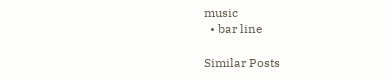music
  • bar line

Similar Posts